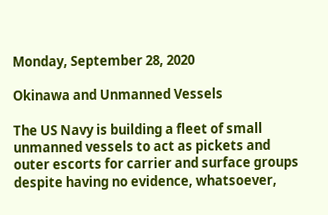Monday, September 28, 2020

Okinawa and Unmanned Vessels

The US Navy is building a fleet of small unmanned vessels to act as pickets and outer escorts for carrier and surface groups despite having no evidence, whatsoever,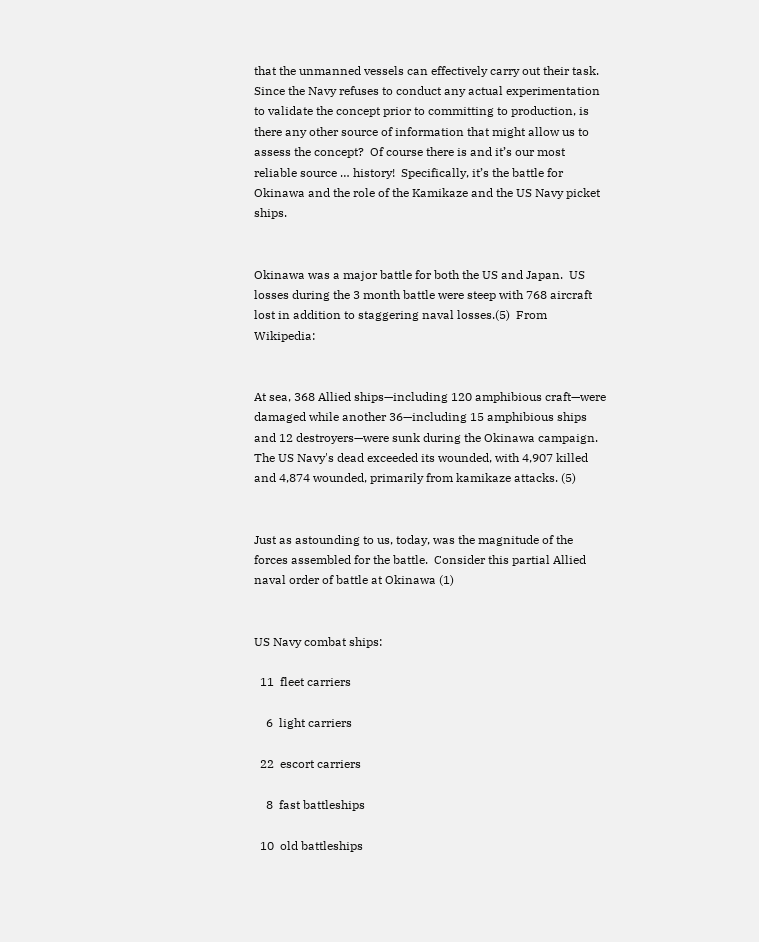that the unmanned vessels can effectively carry out their task.  Since the Navy refuses to conduct any actual experimentation to validate the concept prior to committing to production, is there any other source of information that might allow us to assess the concept?  Of course there is and it’s our most reliable source … history!  Specifically, it’s the battle for Okinawa and the role of the Kamikaze and the US Navy picket ships.


Okinawa was a major battle for both the US and Japan.  US losses during the 3 month battle were steep with 768 aircraft lost in addition to staggering naval losses.(5)  From Wikipedia:


At sea, 368 Allied ships—including 120 amphibious craft—were damaged while another 36—including 15 amphibious ships and 12 destroyers—were sunk during the Okinawa campaign. The US Navy's dead exceeded its wounded, with 4,907 killed and 4,874 wounded, primarily from kamikaze attacks. (5)


Just as astounding to us, today, was the magnitude of the forces assembled for the battle.  Consider this partial Allied naval order of battle at Okinawa (1)


US Navy combat ships:

  11  fleet carriers

    6  light carriers

  22  escort carriers

    8  fast battleships

  10  old battleships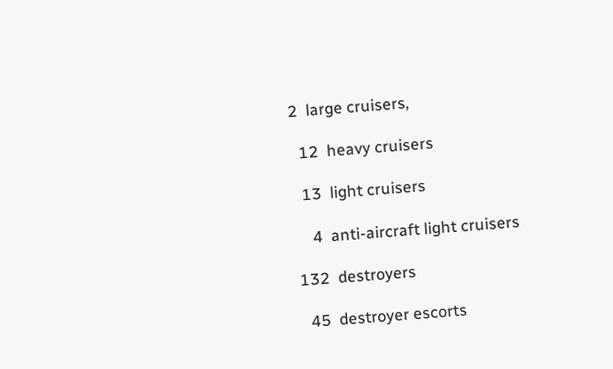2  large cruisers,

  12  heavy cruisers

  13  light cruisers

    4  anti-aircraft light cruisers

132  destroyers

  45  destroyer escorts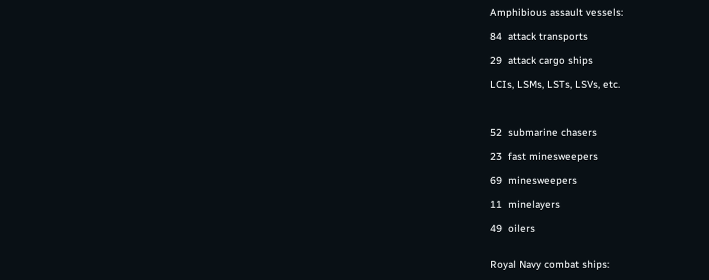Amphibious assault vessels:

84  attack transports

29  attack cargo ships

LCIs, LSMs, LSTs, LSVs, etc.



52  submarine chasers

23  fast minesweepers

69  minesweepers

11  minelayers

49  oilers


Royal Navy combat ships: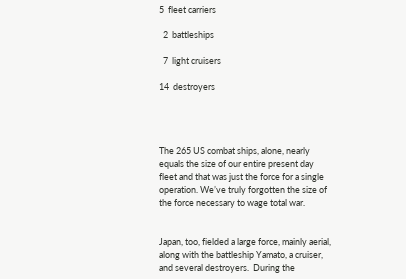5  fleet carriers

  2  battleships

  7  light cruisers

14  destroyers




The 265 US combat ships, alone, nearly equals the size of our entire present day fleet and that was just the force for a single operation. We’ve truly forgotten the size of the force necessary to wage total war.


Japan, too, fielded a large force, mainly aerial, along with the battleship Yamato, a cruiser, and several destroyers.  During the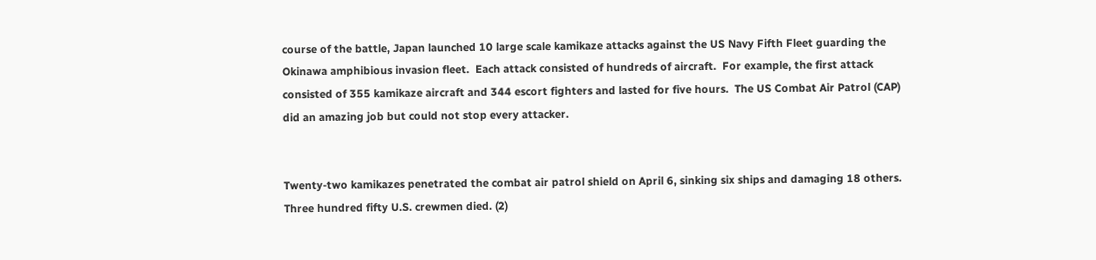course of the battle, Japan launched 10 large scale kamikaze attacks against the US Navy Fifth Fleet guarding the Okinawa amphibious invasion fleet.  Each attack consisted of hundreds of aircraft.  For example, the first attack consisted of 355 kamikaze aircraft and 344 escort fighters and lasted for five hours.  The US Combat Air Patrol (CAP) did an amazing job but could not stop every attacker.


Twenty-two kamikazes penetrated the combat air patrol shield on April 6, sinking six ships and damaging 18 others. Three hundred fifty U.S. crewmen died. (2)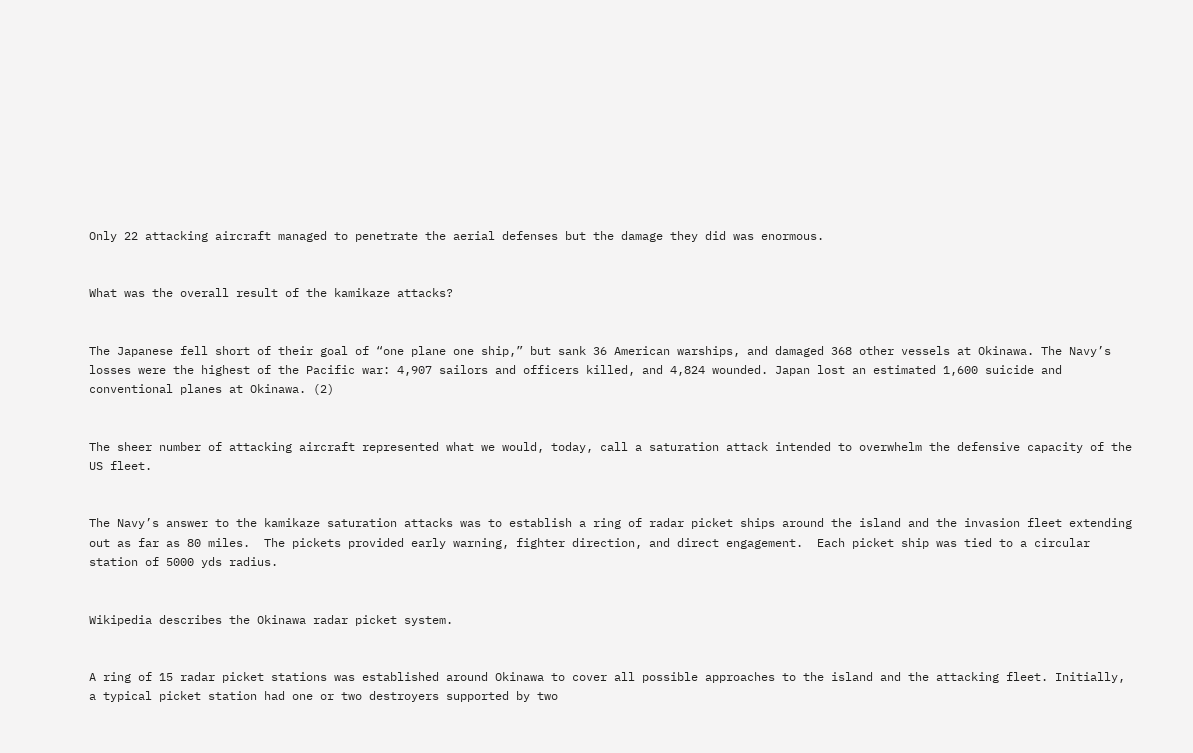Only 22 attacking aircraft managed to penetrate the aerial defenses but the damage they did was enormous.


What was the overall result of the kamikaze attacks?


The Japanese fell short of their goal of “one plane one ship,” but sank 36 American warships, and damaged 368 other vessels at Okinawa. The Navy’s losses were the highest of the Pacific war: 4,907 sailors and officers killed, and 4,824 wounded. Japan lost an estimated 1,600 suicide and conventional planes at Okinawa. (2)


The sheer number of attacking aircraft represented what we would, today, call a saturation attack intended to overwhelm the defensive capacity of the US fleet.


The Navy’s answer to the kamikaze saturation attacks was to establish a ring of radar picket ships around the island and the invasion fleet extending out as far as 80 miles.  The pickets provided early warning, fighter direction, and direct engagement.  Each picket ship was tied to a circular station of 5000 yds radius.


Wikipedia describes the Okinawa radar picket system.


A ring of 15 radar picket stations was established around Okinawa to cover all possible approaches to the island and the attacking fleet. Initially, a typical picket station had one or two destroyers supported by two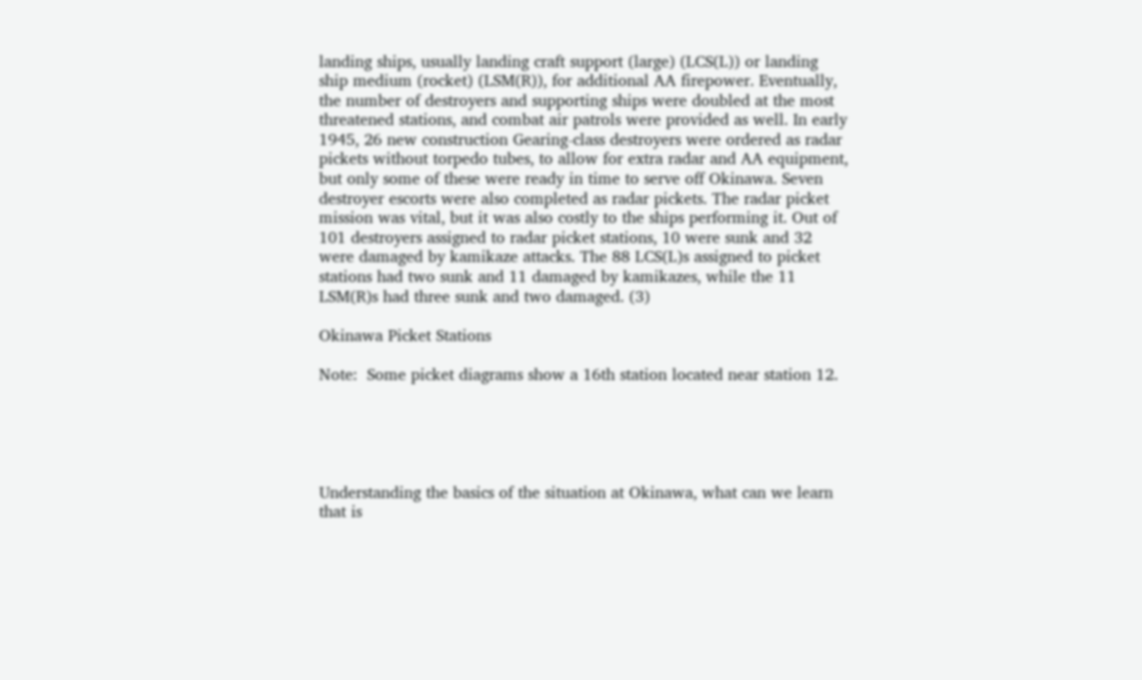landing ships, usually landing craft support (large) (LCS(L)) or landing ship medium (rocket) (LSM(R)), for additional AA firepower. Eventually, the number of destroyers and supporting ships were doubled at the most threatened stations, and combat air patrols were provided as well. In early 1945, 26 new construction Gearing-class destroyers were ordered as radar pickets without torpedo tubes, to allow for extra radar and AA equipment, but only some of these were ready in time to serve off Okinawa. Seven destroyer escorts were also completed as radar pickets. The radar picket mission was vital, but it was also costly to the ships performing it. Out of 101 destroyers assigned to radar picket stations, 10 were sunk and 32 were damaged by kamikaze attacks. The 88 LCS(L)s assigned to picket stations had two sunk and 11 damaged by kamikazes, while the 11 LSM(R)s had three sunk and two damaged. (3)

Okinawa Picket Stations

Note:  Some picket diagrams show a 16th station located near station 12.





Understanding the basics of the situation at Okinawa, what can we learn that is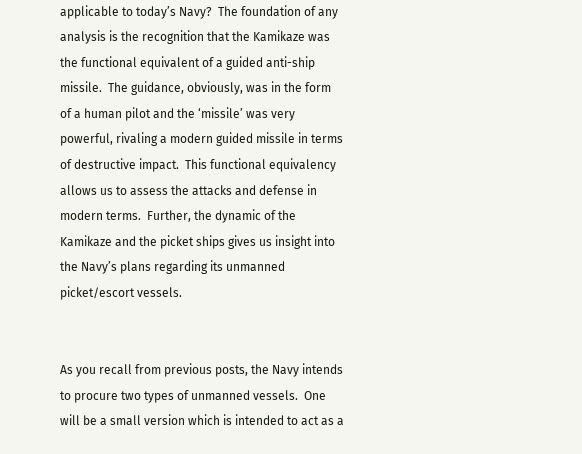applicable to today’s Navy?  The foundation of any analysis is the recognition that the Kamikaze was the functional equivalent of a guided anti-ship missile.  The guidance, obviously, was in the form of a human pilot and the ‘missile’ was very powerful, rivaling a modern guided missile in terms of destructive impact.  This functional equivalency allows us to assess the attacks and defense in modern terms.  Further, the dynamic of the Kamikaze and the picket ships gives us insight into the Navy’s plans regarding its unmanned picket/escort vessels.


As you recall from previous posts, the Navy intends to procure two types of unmanned vessels.  One will be a small version which is intended to act as a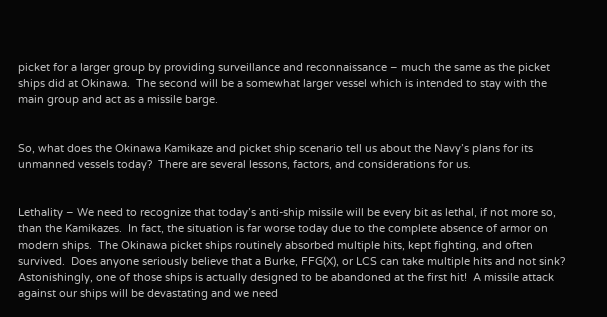picket for a larger group by providing surveillance and reconnaissance – much the same as the picket ships did at Okinawa.  The second will be a somewhat larger vessel which is intended to stay with the main group and act as a missile barge.


So, what does the Okinawa Kamikaze and picket ship scenario tell us about the Navy’s plans for its unmanned vessels today?  There are several lessons, factors, and considerations for us.


Lethality – We need to recognize that today’s anti-ship missile will be every bit as lethal, if not more so, than the Kamikazes.  In fact, the situation is far worse today due to the complete absence of armor on modern ships.  The Okinawa picket ships routinely absorbed multiple hits, kept fighting, and often survived.  Does anyone seriously believe that a Burke, FFG(X), or LCS can take multiple hits and not sink?  Astonishingly, one of those ships is actually designed to be abandoned at the first hit!  A missile attack against our ships will be devastating and we need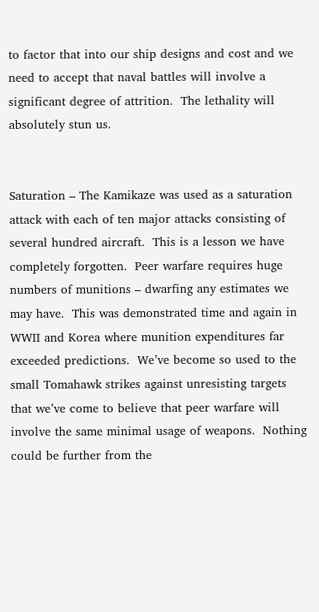to factor that into our ship designs and cost and we need to accept that naval battles will involve a significant degree of attrition.  The lethality will absolutely stun us.


Saturation – The Kamikaze was used as a saturation attack with each of ten major attacks consisting of several hundred aircraft.  This is a lesson we have completely forgotten.  Peer warfare requires huge numbers of munitions – dwarfing any estimates we may have.  This was demonstrated time and again in WWII and Korea where munition expenditures far exceeded predictions.  We’ve become so used to the small Tomahawk strikes against unresisting targets that we’ve come to believe that peer warfare will involve the same minimal usage of weapons.  Nothing could be further from the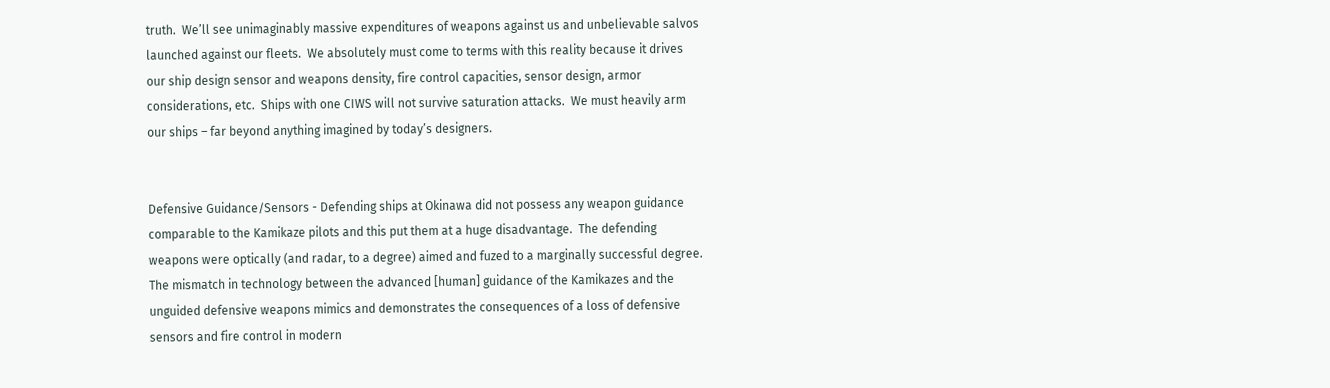truth.  We’ll see unimaginably massive expenditures of weapons against us and unbelievable salvos launched against our fleets.  We absolutely must come to terms with this reality because it drives our ship design sensor and weapons density, fire control capacities, sensor design, armor considerations, etc.  Ships with one CIWS will not survive saturation attacks.  We must heavily arm our ships – far beyond anything imagined by today’s designers.


Defensive Guidance/Sensors - Defending ships at Okinawa did not possess any weapon guidance comparable to the Kamikaze pilots and this put them at a huge disadvantage.  The defending weapons were optically (and radar, to a degree) aimed and fuzed to a marginally successful degree.  The mismatch in technology between the advanced [human] guidance of the Kamikazes and the unguided defensive weapons mimics and demonstrates the consequences of a loss of defensive sensors and fire control in modern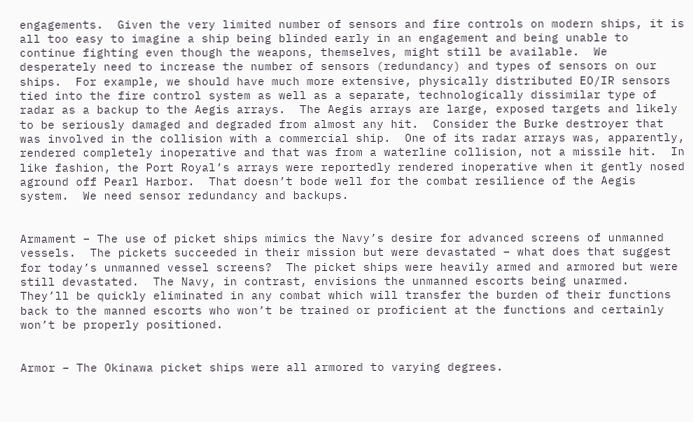engagements.  Given the very limited number of sensors and fire controls on modern ships, it is all too easy to imagine a ship being blinded early in an engagement and being unable to continue fighting even though the weapons, themselves, might still be available.  We desperately need to increase the number of sensors (redundancy) and types of sensors on our ships.  For example, we should have much more extensive, physically distributed EO/IR sensors tied into the fire control system as well as a separate, technologically dissimilar type of radar as a backup to the Aegis arrays.  The Aegis arrays are large, exposed targets and likely to be seriously damaged and degraded from almost any hit.  Consider the Burke destroyer that was involved in the collision with a commercial ship.  One of its radar arrays was, apparently, rendered completely inoperative and that was from a waterline collision, not a missile hit.  In like fashion, the Port Royal’s arrays were reportedly rendered inoperative when it gently nosed aground off Pearl Harbor.  That doesn’t bode well for the combat resilience of the Aegis system.  We need sensor redundancy and backups.


Armament – The use of picket ships mimics the Navy’s desire for advanced screens of unmanned vessels.  The pickets succeeded in their mission but were devastated – what does that suggest for today’s unmanned vessel screens?  The picket ships were heavily armed and armored but were still devastated.  The Navy, in contrast, envisions the unmanned escorts being unarmed.  They’ll be quickly eliminated in any combat which will transfer the burden of their functions back to the manned escorts who won’t be trained or proficient at the functions and certainly won’t be properly positioned.


Armor – The Okinawa picket ships were all armored to varying degrees.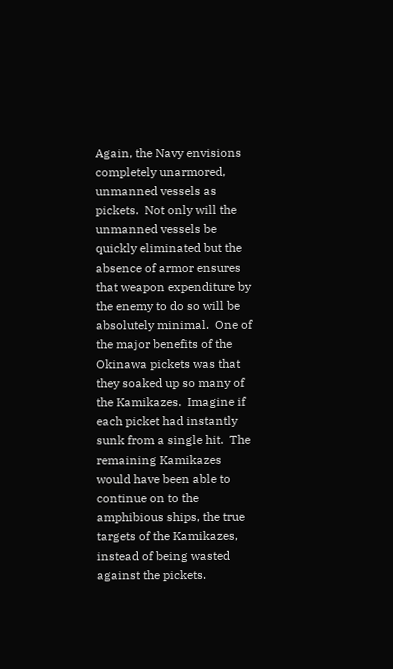Again, the Navy envisions completely unarmored, unmanned vessels as pickets.  Not only will the unmanned vessels be quickly eliminated but the absence of armor ensures that weapon expenditure by the enemy to do so will be absolutely minimal.  One of the major benefits of the Okinawa pickets was that they soaked up so many of the Kamikazes.  Imagine if each picket had instantly sunk from a single hit.  The remaining Kamikazes would have been able to continue on to the amphibious ships, the true targets of the Kamikazes, instead of being wasted against the pickets.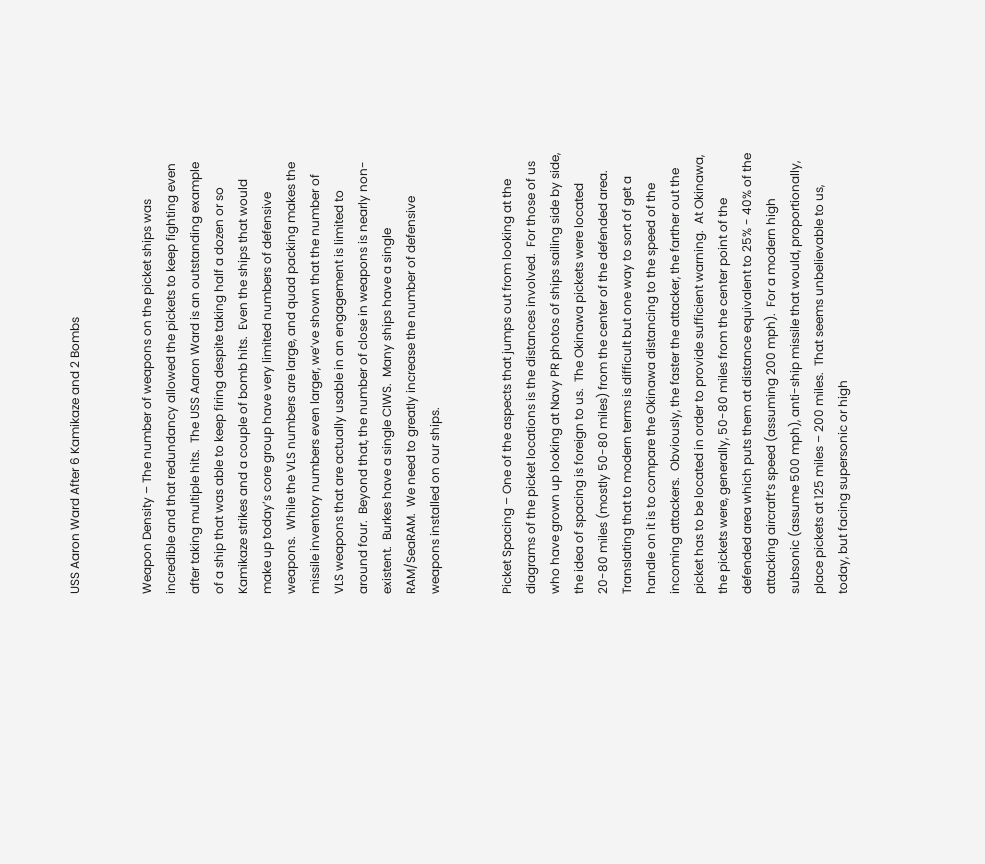USS Aaron Ward After 6 Kamikaze and 2 Bombs


Weapon Density – The number of weapons on the picket ships was incredible and that redundancy allowed the pickets to keep fighting even after taking multiple hits.  The USS Aaron Ward is an outstanding example of a ship that was able to keep firing despite taking half a dozen or so Kamikaze strikes and a couple of bomb hits.  Even the ships that would make up today’s core group have very limited numbers of defensive weapons.  While the VLS numbers are large, and quad packing makes the missile inventory numbers even larger, we’ve shown that the number of VLS weapons that are actually usable in an engagement is limited to around four.  Beyond that, the number of close in weapons is nearly non-existent.  Burkes have a single CIWS.  Many ships have a single RAM/SeaRAM.  We need to greatly increase the number of defensive weapons installed on our ships.


Picket Spacing – One of the aspects that jumps out from looking at the diagrams of the picket locations is the distances involved.  For those of us who have grown up looking at Navy PR photos of ships sailing side by side, the idea of spacing is foreign to us.  The Okinawa pickets were located 20-80 miles (mostly 50-80 miles) from the center of the defended area.  Translating that to modern terms is difficult but one way to sort of get a handle on it is to compare the Okinawa distancing to the speed of the incoming attackers.  Obviously, the faster the attacker, the farther out the picket has to be located in order to provide sufficient warning.  At Okinawa, the pickets were, generally, 50-80 miles from the center point of the defended area which puts them at distance equivalent to 25% - 40% of the attacking aircraft’s speed (assuming 200 mph).  For a modern high subsonic (assume 500 mph), anti-ship missile that would, proportionally, place pickets at 125 miles – 200 miles.  That seems unbelievable to us, today, but facing supersonic or high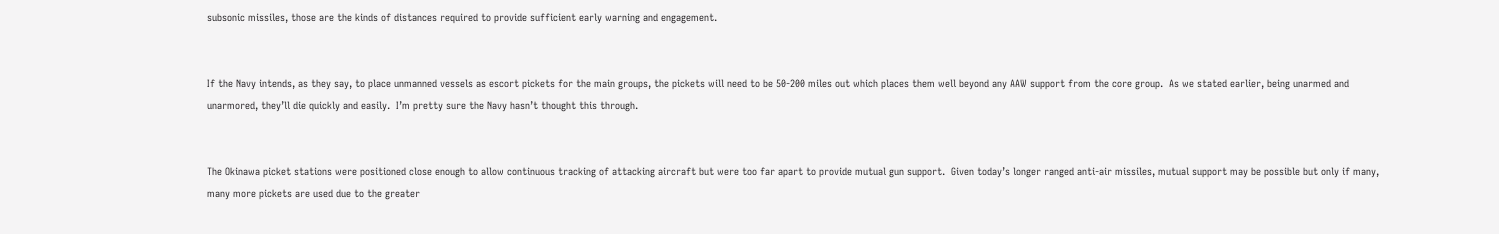subsonic missiles, those are the kinds of distances required to provide sufficient early warning and engagement.


If the Navy intends, as they say, to place unmanned vessels as escort pickets for the main groups, the pickets will need to be 50-200 miles out which places them well beyond any AAW support from the core group.  As we stated earlier, being unarmed and unarmored, they’ll die quickly and easily.  I’m pretty sure the Navy hasn’t thought this through.


The Okinawa picket stations were positioned close enough to allow continuous tracking of attacking aircraft but were too far apart to provide mutual gun support.  Given today’s longer ranged anti-air missiles, mutual support may be possible but only if many, many more pickets are used due to the greater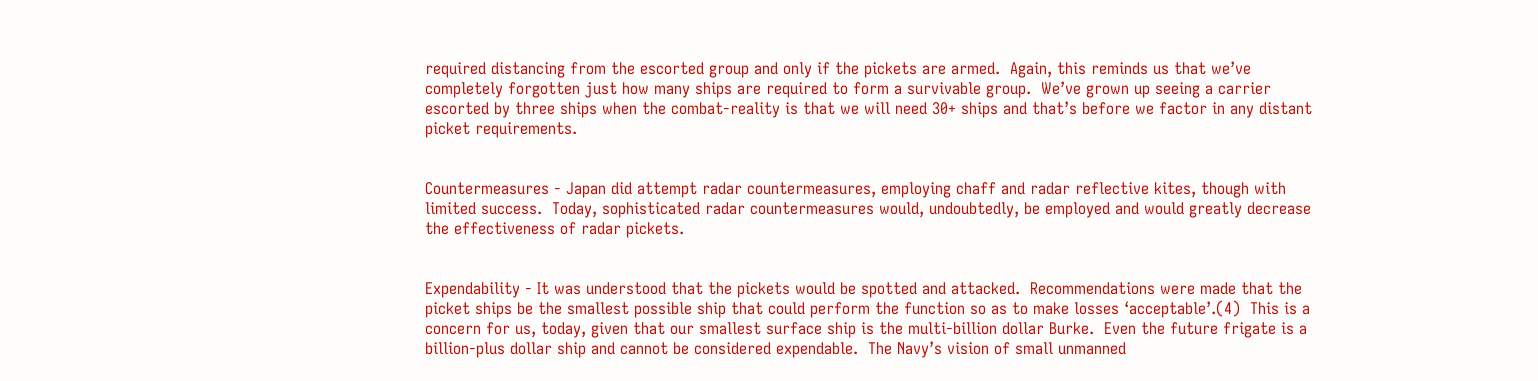required distancing from the escorted group and only if the pickets are armed.  Again, this reminds us that we’ve completely forgotten just how many ships are required to form a survivable group.  We’ve grown up seeing a carrier escorted by three ships when the combat-reality is that we will need 30+ ships and that’s before we factor in any distant picket requirements.


Countermeasures - Japan did attempt radar countermeasures, employing chaff and radar reflective kites, though with limited success.  Today, sophisticated radar countermeasures would, undoubtedly, be employed and would greatly decrease the effectiveness of radar pickets.


Expendability - It was understood that the pickets would be spotted and attacked.  Recommendations were made that the picket ships be the smallest possible ship that could perform the function so as to make losses ‘acceptable’.(4)  This is a concern for us, today, given that our smallest surface ship is the multi-billion dollar Burke.  Even the future frigate is a billion-plus dollar ship and cannot be considered expendable.  The Navy’s vision of small unmanned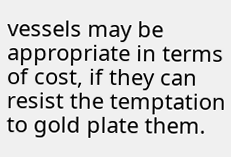vessels may be appropriate in terms of cost, if they can resist the temptation to gold plate them.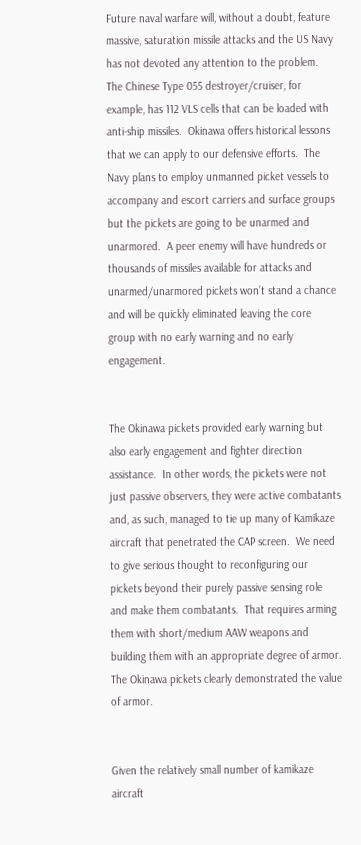Future naval warfare will, without a doubt, feature massive, saturation missile attacks and the US Navy has not devoted any attention to the problem.  The Chinese Type 055 destroyer/cruiser, for example, has 112 VLS cells that can be loaded with anti-ship missiles.  Okinawa offers historical lessons that we can apply to our defensive efforts.  The Navy plans to employ unmanned picket vessels to accompany and escort carriers and surface groups but the pickets are going to be unarmed and unarmored.  A peer enemy will have hundreds or thousands of missiles available for attacks and unarmed/unarmored pickets won’t stand a chance and will be quickly eliminated leaving the core group with no early warning and no early engagement.


The Okinawa pickets provided early warning but also early engagement and fighter direction assistance.  In other words, the pickets were not just passive observers, they were active combatants and, as such, managed to tie up many of Kamikaze aircraft that penetrated the CAP screen.  We need to give serious thought to reconfiguring our pickets beyond their purely passive sensing role and make them combatants.  That requires arming them with short/medium AAW weapons and building them with an appropriate degree of armor.  The Okinawa pickets clearly demonstrated the value of armor.


Given the relatively small number of kamikaze aircraft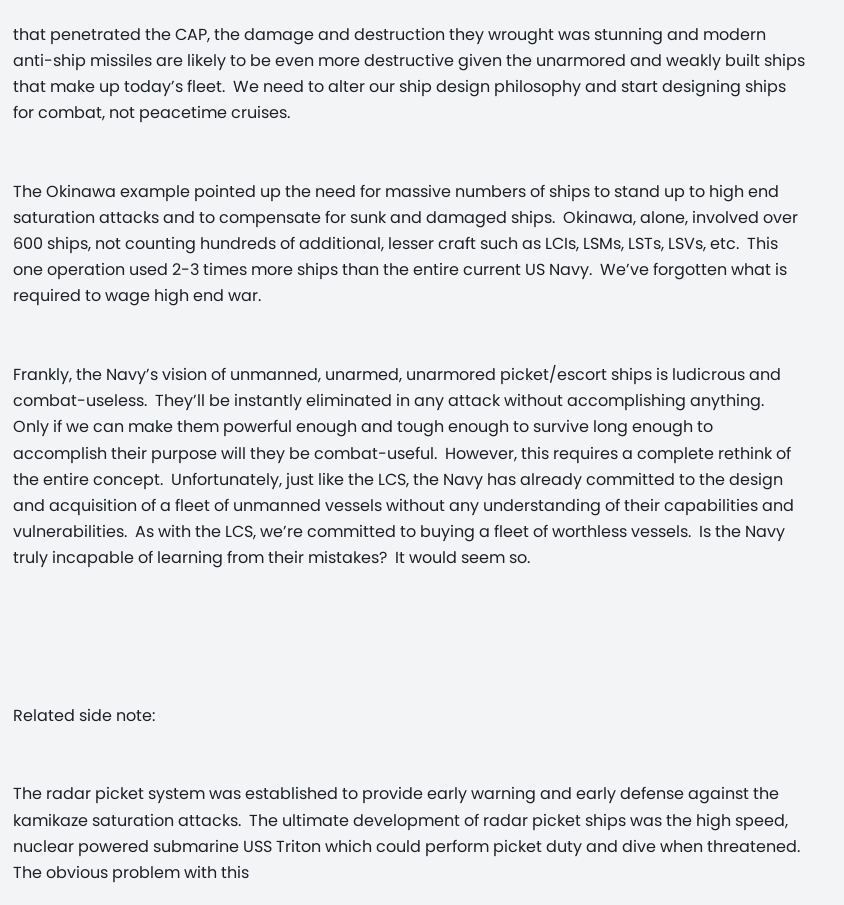that penetrated the CAP, the damage and destruction they wrought was stunning and modern anti-ship missiles are likely to be even more destructive given the unarmored and weakly built ships that make up today’s fleet.  We need to alter our ship design philosophy and start designing ships for combat, not peacetime cruises.


The Okinawa example pointed up the need for massive numbers of ships to stand up to high end saturation attacks and to compensate for sunk and damaged ships.  Okinawa, alone, involved over 600 ships, not counting hundreds of additional, lesser craft such as LCIs, LSMs, LSTs, LSVs, etc.  This one operation used 2-3 times more ships than the entire current US Navy.  We’ve forgotten what is required to wage high end war.


Frankly, the Navy’s vision of unmanned, unarmed, unarmored picket/escort ships is ludicrous and combat-useless.  They’ll be instantly eliminated in any attack without accomplishing anything.  Only if we can make them powerful enough and tough enough to survive long enough to accomplish their purpose will they be combat-useful.  However, this requires a complete rethink of the entire concept.  Unfortunately, just like the LCS, the Navy has already committed to the design and acquisition of a fleet of unmanned vessels without any understanding of their capabilities and vulnerabilities.  As with the LCS, we’re committed to buying a fleet of worthless vessels.  Is the Navy truly incapable of learning from their mistakes?  It would seem so.





Related side note:


The radar picket system was established to provide early warning and early defense against the kamikaze saturation attacks.  The ultimate development of radar picket ships was the high speed, nuclear powered submarine USS Triton which could perform picket duty and dive when threatened.  The obvious problem with this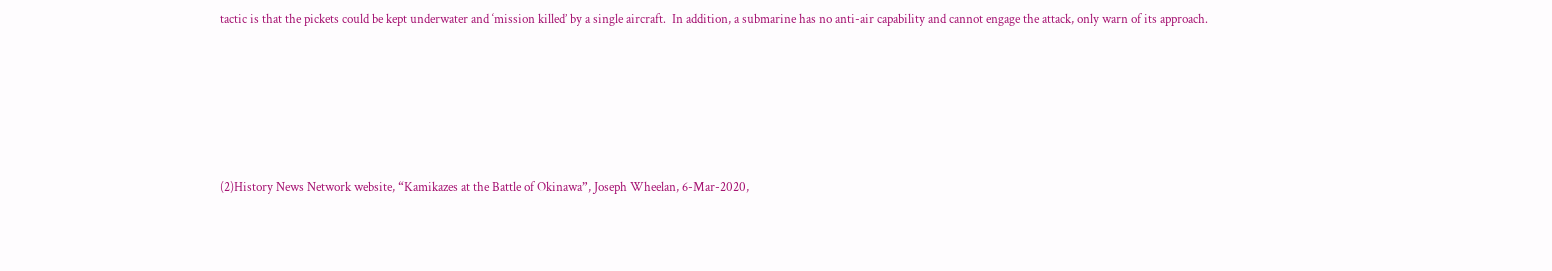tactic is that the pickets could be kept underwater and ‘mission killed’ by a single aircraft.  In addition, a submarine has no anti-air capability and cannot engage the attack, only warn of its approach.






(2)History News Network website, “Kamikazes at the Battle of Okinawa”, Joseph Wheelan, 6-Mar-2020,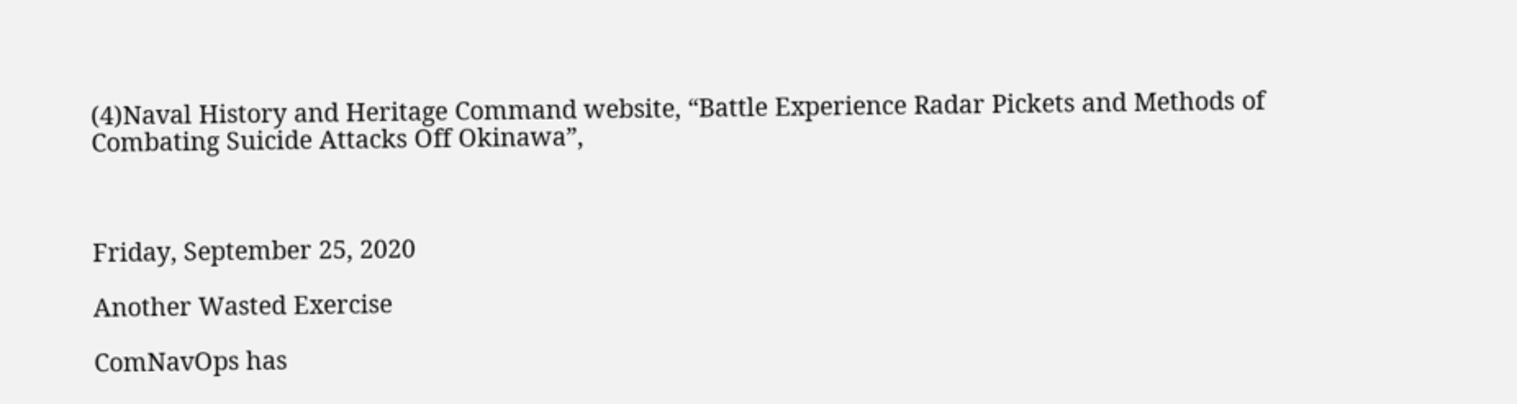(4)Naval History and Heritage Command website, “Battle Experience Radar Pickets and Methods of Combating Suicide Attacks Off Okinawa”,



Friday, September 25, 2020

Another Wasted Exercise

ComNavOps has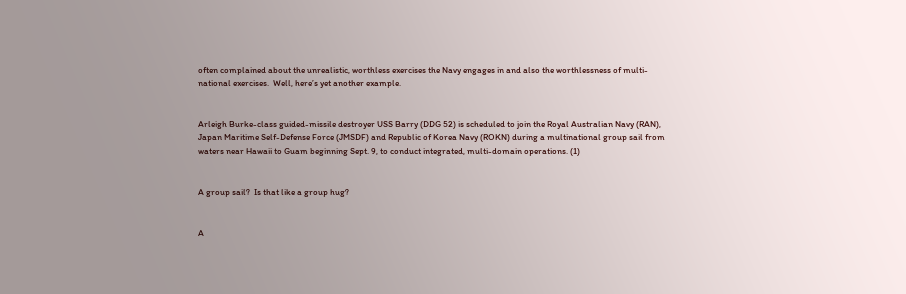often complained about the unrealistic, worthless exercises the Navy engages in and also the worthlessness of multi-national exercises.  Well, here’s yet another example.


Arleigh Burke-class guided-missile destroyer USS Barry (DDG 52) is scheduled to join the Royal Australian Navy (RAN), Japan Maritime Self-Defense Force (JMSDF) and Republic of Korea Navy (ROKN) during a multinational group sail from waters near Hawaii to Guam beginning Sept. 9, to conduct integrated, multi-domain operations. (1)


A group sail?  Is that like a group hug?


A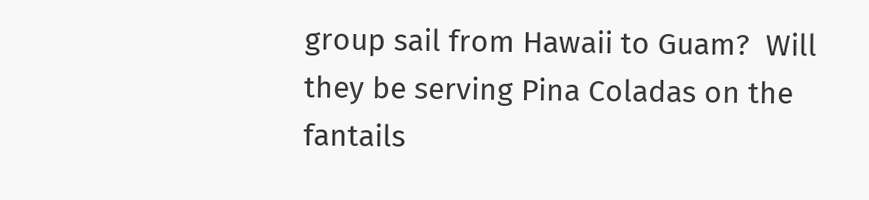group sail from Hawaii to Guam?  Will they be serving Pina Coladas on the fantails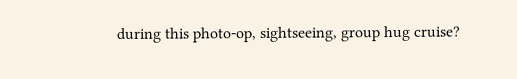during this photo-op, sightseeing, group hug cruise?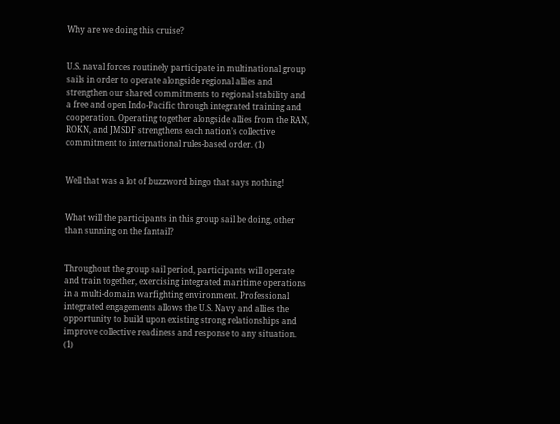Why are we doing this cruise?


U.S. naval forces routinely participate in multinational group sails in order to operate alongside regional allies and strengthen our shared commitments to regional stability and a free and open Indo-Pacific through integrated training and cooperation. Operating together alongside allies from the RAN, ROKN, and JMSDF strengthens each nation’s collective commitment to international rules-based order. (1)


Well that was a lot of buzzword bingo that says nothing!


What will the participants in this group sail be doing, other than sunning on the fantail?


Throughout the group sail period, participants will operate and train together, exercising integrated maritime operations in a multi-domain warfighting environment. Professional integrated engagements allows the U.S. Navy and allies the opportunity to build upon existing strong relationships and improve collective readiness and response to any situation. (1)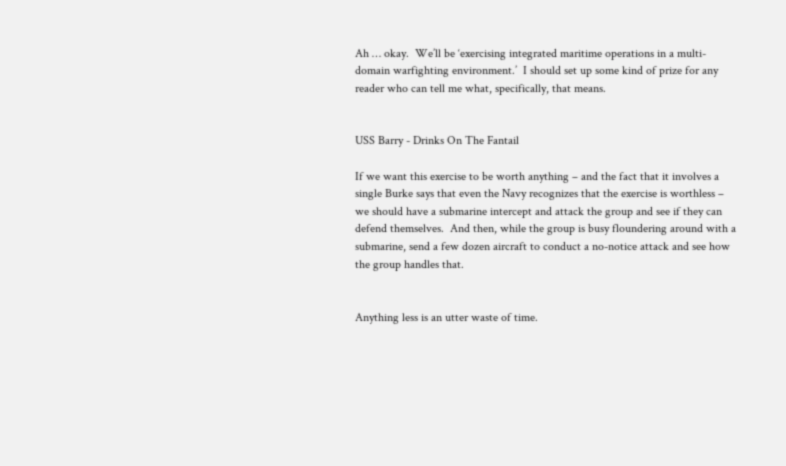Ah … okay.  We’ll be ‘exercising integrated maritime operations in a multi-domain warfighting environment.’  I should set up some kind of prize for any reader who can tell me what, specifically, that means.


USS Barry - Drinks On The Fantail

If we want this exercise to be worth anything – and the fact that it involves a single Burke says that even the Navy recognizes that the exercise is worthless – we should have a submarine intercept and attack the group and see if they can defend themselves.  And then, while the group is busy floundering around with a submarine, send a few dozen aircraft to conduct a no-notice attack and see how the group handles that.


Anything less is an utter waste of time.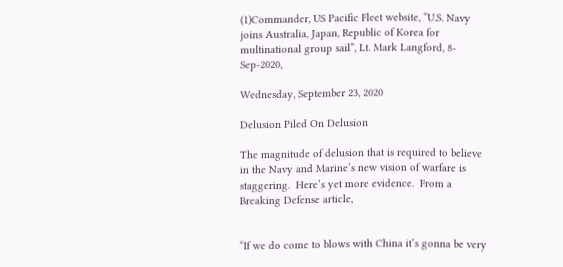(1)Commander, US Pacific Fleet website, “U.S. Navy joins Australia, Japan, Republic of Korea for multinational group sail”, Lt. Mark Langford, 8-Sep-2020,

Wednesday, September 23, 2020

Delusion Piled On Delusion

The magnitude of delusion that is required to believe in the Navy and Marine’s new vision of warfare is staggering.  Here’s yet more evidence.  From a Breaking Defense article,


“If we do come to blows with China it’s gonna be very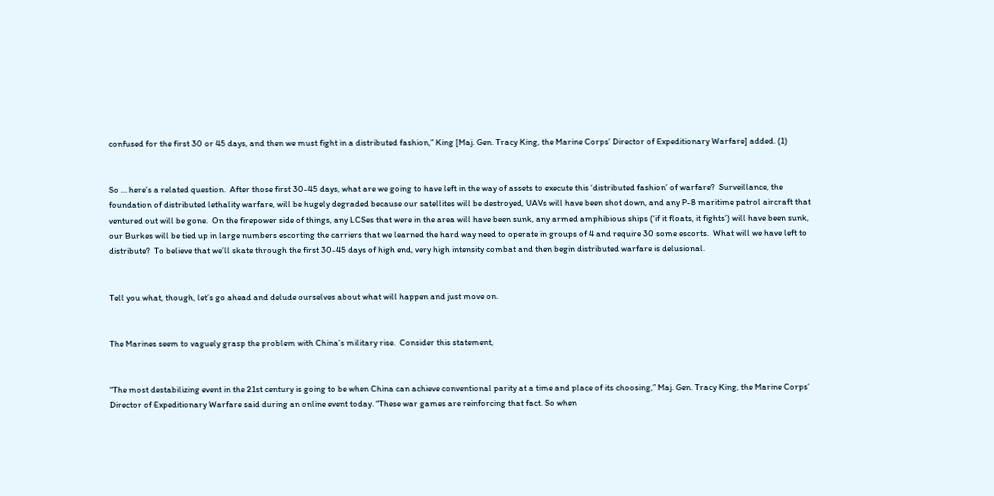confused for the first 30 or 45 days, and then we must fight in a distributed fashion,” King [Maj. Gen. Tracy King, the Marine Corps’ Director of Expeditionary Warfare] added. (1)


So … here’s a related question.  After those first 30-45 days, what are we going to have left in the way of assets to execute this ‘distributed fashion’ of warfare?  Surveillance, the foundation of distributed lethality warfare, will be hugely degraded because our satellites will be destroyed, UAVs will have been shot down, and any P-8 maritime patrol aircraft that ventured out will be gone.  On the firepower side of things, any LCSes that were in the area will have been sunk, any armed amphibious ships (‘if it floats, it fights’) will have been sunk, our Burkes will be tied up in large numbers escorting the carriers that we learned the hard way need to operate in groups of 4 and require 30 some escorts.  What will we have left to distribute?  To believe that we’ll skate through the first 30-45 days of high end, very high intensity combat and then begin distributed warfare is delusional.


Tell you what, though, let’s go ahead and delude ourselves about what will happen and just move on.


The Marines seem to vaguely grasp the problem with China’s military rise.  Consider this statement,


“The most destabilizing event in the 21st century is going to be when China can achieve conventional parity at a time and place of its choosing,” Maj. Gen. Tracy King, the Marine Corps’ Director of Expeditionary Warfare said during an online event today. “These war games are reinforcing that fact. So when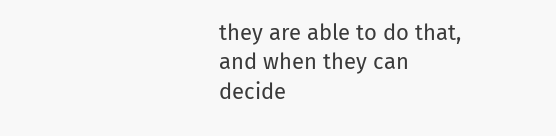they are able to do that, and when they can decide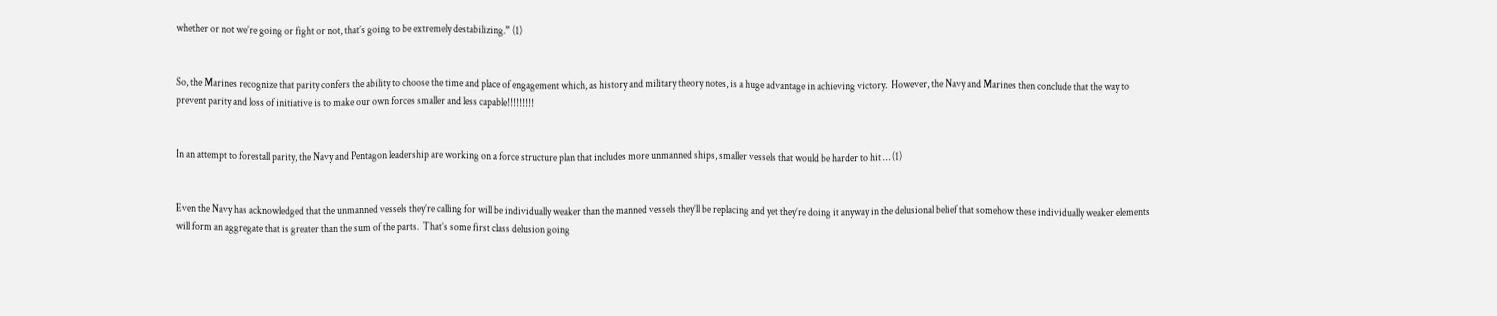whether or not we’re going or fight or not, that’s going to be extremely destabilizing.” (1)


So, the Marines recognize that parity confers the ability to choose the time and place of engagement which, as history and military theory notes, is a huge advantage in achieving victory.  However, the Navy and Marines then conclude that the way to prevent parity and loss of initiative is to make our own forces smaller and less capable!!!!!!!!!


In an attempt to forestall parity, the Navy and Pentagon leadership are working on a force structure plan that includes more unmanned ships, smaller vessels that would be harder to hit … (1)


Even the Navy has acknowledged that the unmanned vessels they’re calling for will be individually weaker than the manned vessels they’ll be replacing and yet they’re doing it anyway in the delusional belief that somehow these individually weaker elements will form an aggregate that is greater than the sum of the parts.  That’s some first class delusion going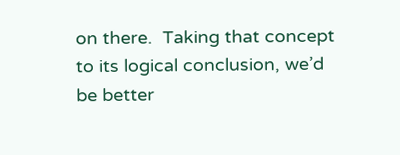on there.  Taking that concept to its logical conclusion, we’d be better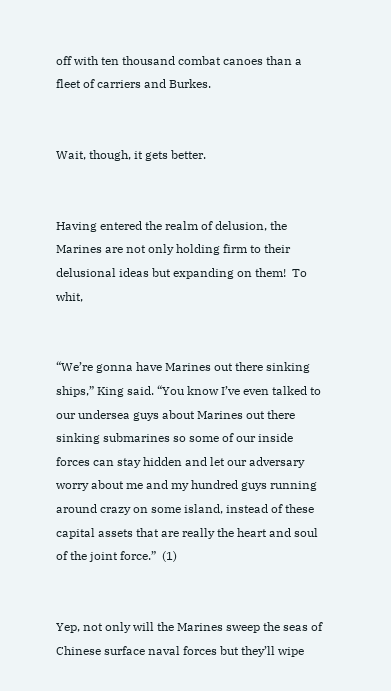off with ten thousand combat canoes than a fleet of carriers and Burkes.


Wait, though, it gets better.


Having entered the realm of delusion, the Marines are not only holding firm to their delusional ideas but expanding on them!  To whit,


“We’re gonna have Marines out there sinking ships,” King said. “You know I’ve even talked to our undersea guys about Marines out there sinking submarines so some of our inside forces can stay hidden and let our adversary worry about me and my hundred guys running around crazy on some island, instead of these capital assets that are really the heart and soul of the joint force.”  (1)


Yep, not only will the Marines sweep the seas of Chinese surface naval forces but they’ll wipe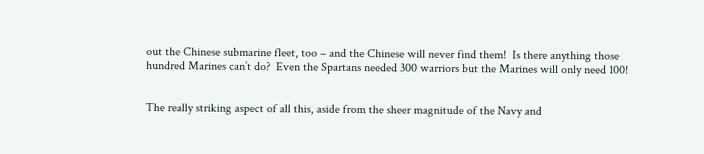out the Chinese submarine fleet, too – and the Chinese will never find them!  Is there anything those hundred Marines can’t do?  Even the Spartans needed 300 warriors but the Marines will only need 100!


The really striking aspect of all this, aside from the sheer magnitude of the Navy and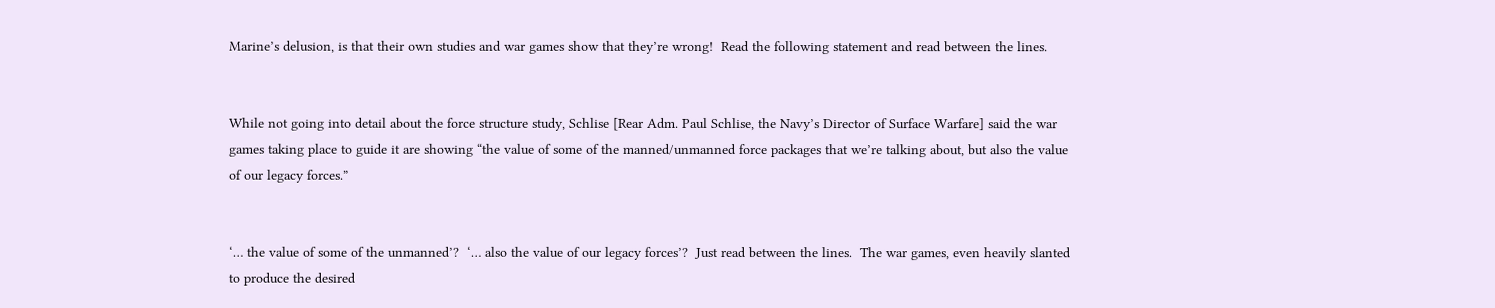Marine’s delusion, is that their own studies and war games show that they’re wrong!  Read the following statement and read between the lines.


While not going into detail about the force structure study, Schlise [Rear Adm. Paul Schlise, the Navy’s Director of Surface Warfare] said the war games taking place to guide it are showing “the value of some of the manned/unmanned force packages that we’re talking about, but also the value of our legacy forces.”


‘… the value of some of the unmanned’?  ‘… also the value of our legacy forces’?  Just read between the lines.  The war games, even heavily slanted to produce the desired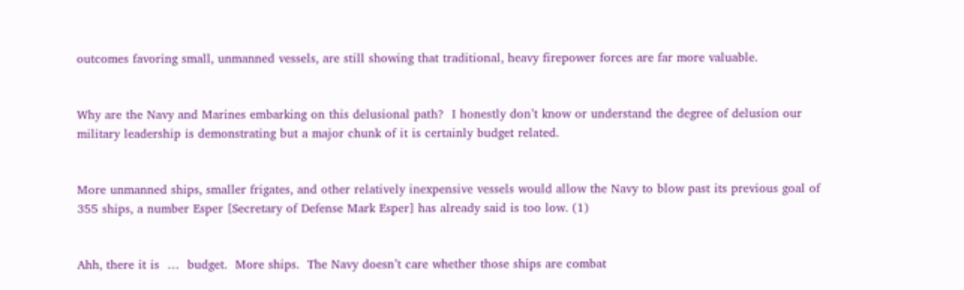outcomes favoring small, unmanned vessels, are still showing that traditional, heavy firepower forces are far more valuable.


Why are the Navy and Marines embarking on this delusional path?  I honestly don’t know or understand the degree of delusion our military leadership is demonstrating but a major chunk of it is certainly budget related.


More unmanned ships, smaller frigates, and other relatively inexpensive vessels would allow the Navy to blow past its previous goal of 355 ships, a number Esper [Secretary of Defense Mark Esper] has already said is too low. (1)


Ahh, there it is  …  budget.  More ships.  The Navy doesn’t care whether those ships are combat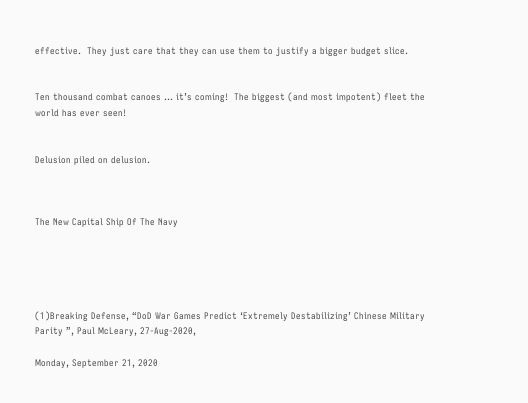effective.  They just care that they can use them to justify a bigger budget slice.


Ten thousand combat canoes … it’s coming!  The biggest (and most impotent) fleet the world has ever seen!


Delusion piled on delusion.



The New Capital Ship Of The Navy





(1)Breaking Defense, “DoD War Games Predict ‘Extremely Destabilizing’ Chinese Military Parity ”, Paul McLeary, 27-Aug-2020,

Monday, September 21, 2020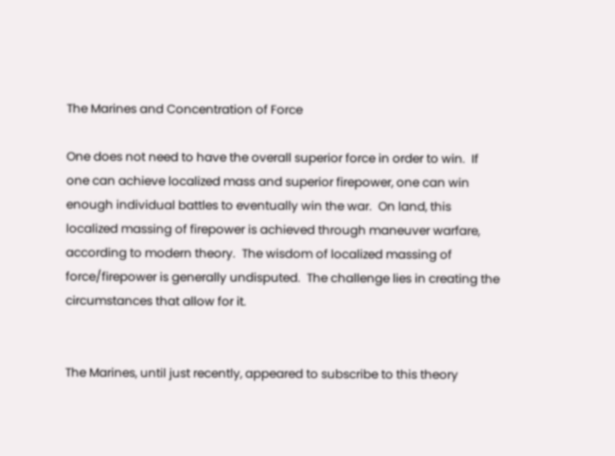The Marines and Concentration of Force

One does not need to have the overall superior force in order to win.  If one can achieve localized mass and superior firepower, one can win enough individual battles to eventually win the war.  On land, this localized massing of firepower is achieved through maneuver warfare, according to modern theory.  The wisdom of localized massing of force/firepower is generally undisputed.  The challenge lies in creating the circumstances that allow for it.


The Marines, until just recently, appeared to subscribe to this theory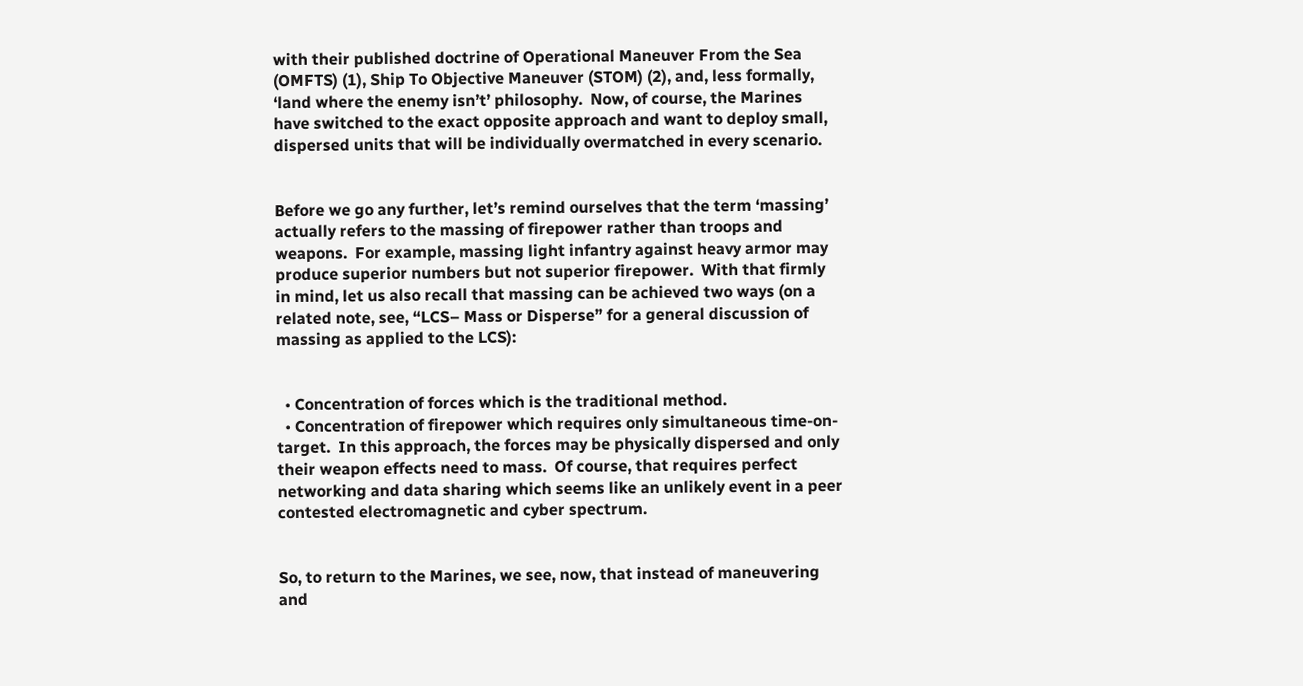with their published doctrine of Operational Maneuver From the Sea (OMFTS) (1), Ship To Objective Maneuver (STOM) (2), and, less formally, ‘land where the enemy isn’t’ philosophy.  Now, of course, the Marines have switched to the exact opposite approach and want to deploy small, dispersed units that will be individually overmatched in every scenario.


Before we go any further, let’s remind ourselves that the term ‘massing’ actually refers to the massing of firepower rather than troops and weapons.  For example, massing light infantry against heavy armor may produce superior numbers but not superior firepower.  With that firmly in mind, let us also recall that massing can be achieved two ways (on a related note, see, “LCS– Mass or Disperse” for a general discussion of massing as applied to the LCS):


  • Concentration of forces which is the traditional method.
  • Concentration of firepower which requires only simultaneous time-on-target.  In this approach, the forces may be physically dispersed and only their weapon effects need to mass.  Of course, that requires perfect networking and data sharing which seems like an unlikely event in a peer contested electromagnetic and cyber spectrum.


So, to return to the Marines, we see, now, that instead of maneuvering and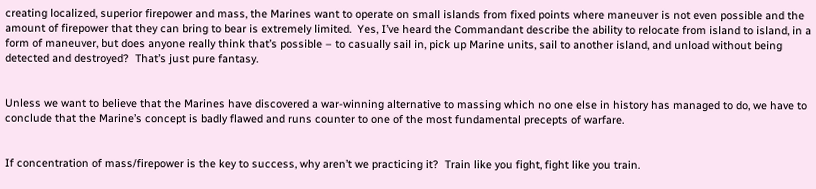creating localized, superior firepower and mass, the Marines want to operate on small islands from fixed points where maneuver is not even possible and the amount of firepower that they can bring to bear is extremely limited.  Yes, I’ve heard the Commandant describe the ability to relocate from island to island, in a form of maneuver, but does anyone really think that’s possible – to casually sail in, pick up Marine units, sail to another island, and unload without being detected and destroyed?  That’s just pure fantasy.


Unless we want to believe that the Marines have discovered a war-winning alternative to massing which no one else in history has managed to do, we have to conclude that the Marine’s concept is badly flawed and runs counter to one of the most fundamental precepts of warfare.


If concentration of mass/firepower is the key to success, why aren’t we practicing it?  Train like you fight, fight like you train.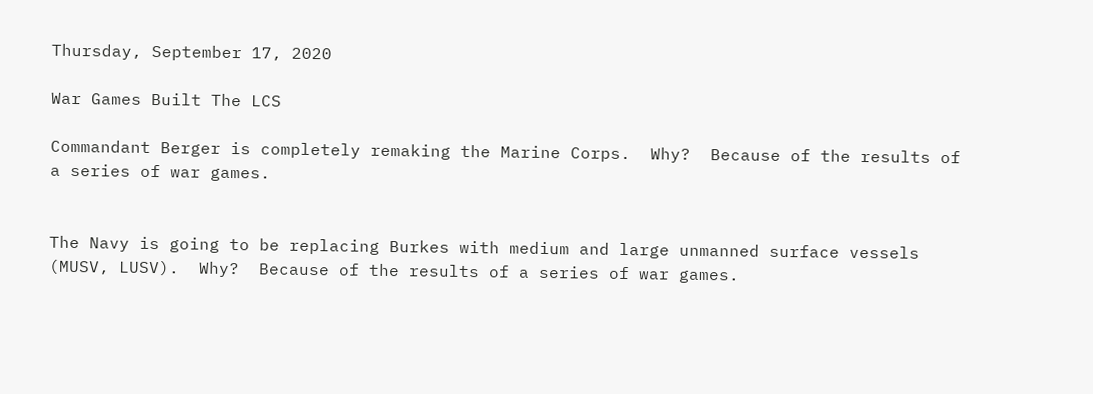Thursday, September 17, 2020

War Games Built The LCS

Commandant Berger is completely remaking the Marine Corps.  Why?  Because of the results of a series of war games.


The Navy is going to be replacing Burkes with medium and large unmanned surface vessels (MUSV, LUSV).  Why?  Because of the results of a series of war games.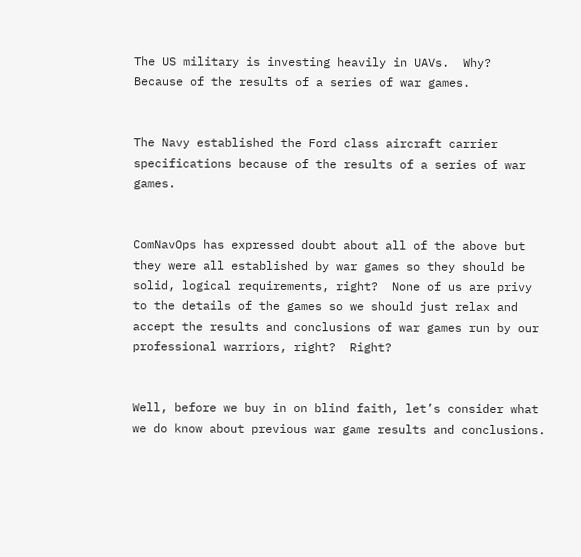The US military is investing heavily in UAVs.  Why?  Because of the results of a series of war games.


The Navy established the Ford class aircraft carrier specifications because of the results of a series of war games.


ComNavOps has expressed doubt about all of the above but they were all established by war games so they should be solid, logical requirements, right?  None of us are privy to the details of the games so we should just relax and accept the results and conclusions of war games run by our professional warriors, right?  Right?


Well, before we buy in on blind faith, let’s consider what we do know about previous war game results and conclusions.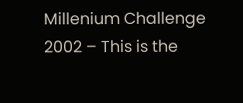Millenium Challenge 2002 – This is the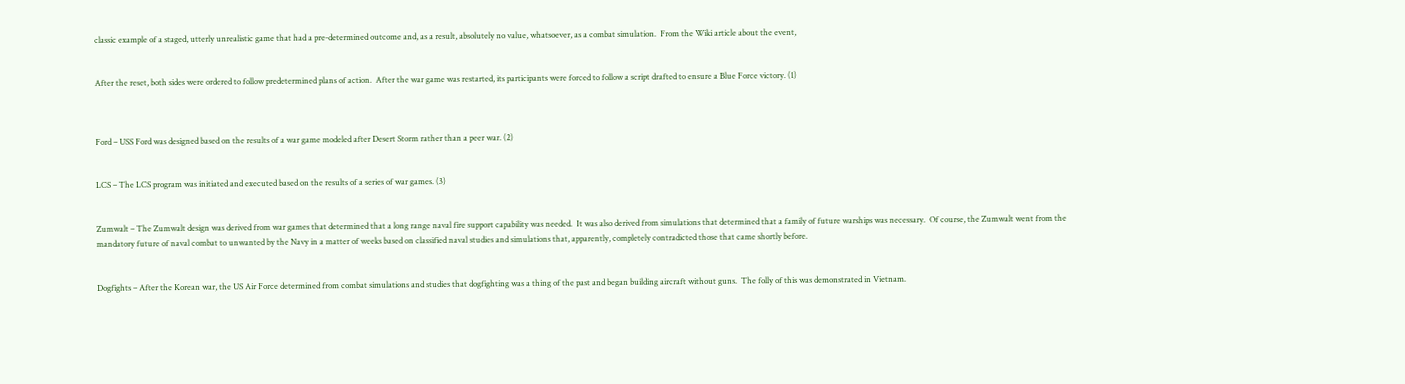classic example of a staged, utterly unrealistic game that had a pre-determined outcome and, as a result, absolutely no value, whatsoever, as a combat simulation.  From the Wiki article about the event,


After the reset, both sides were ordered to follow predetermined plans of action.  After the war game was restarted, its participants were forced to follow a script drafted to ensure a Blue Force victory. (1)



Ford – USS Ford was designed based on the results of a war game modeled after Desert Storm rather than a peer war. (2)


LCS – The LCS program was initiated and executed based on the results of a series of war games. (3)


Zumwalt – The Zumwalt design was derived from war games that determined that a long range naval fire support capability was needed.  It was also derived from simulations that determined that a family of future warships was necessary.  Of course, the Zumwalt went from the mandatory future of naval combat to unwanted by the Navy in a matter of weeks based on classified naval studies and simulations that, apparently, completely contradicted those that came shortly before.


Dogfights – After the Korean war, the US Air Force determined from combat simulations and studies that dogfighting was a thing of the past and began building aircraft without guns.  The folly of this was demonstrated in Vietnam.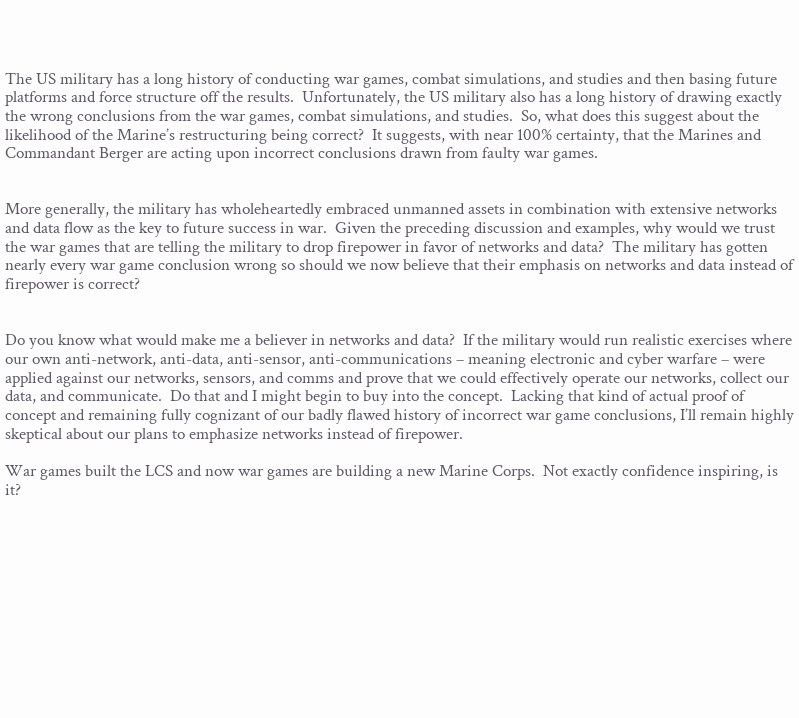The US military has a long history of conducting war games, combat simulations, and studies and then basing future platforms and force structure off the results.  Unfortunately, the US military also has a long history of drawing exactly the wrong conclusions from the war games, combat simulations, and studies.  So, what does this suggest about the likelihood of the Marine’s restructuring being correct?  It suggests, with near 100% certainty, that the Marines and Commandant Berger are acting upon incorrect conclusions drawn from faulty war games.


More generally, the military has wholeheartedly embraced unmanned assets in combination with extensive networks and data flow as the key to future success in war.  Given the preceding discussion and examples, why would we trust the war games that are telling the military to drop firepower in favor of networks and data?  The military has gotten nearly every war game conclusion wrong so should we now believe that their emphasis on networks and data instead of firepower is correct?


Do you know what would make me a believer in networks and data?  If the military would run realistic exercises where our own anti-network, anti-data, anti-sensor, anti-communications – meaning electronic and cyber warfare – were applied against our networks, sensors, and comms and prove that we could effectively operate our networks, collect our data, and communicate.  Do that and I might begin to buy into the concept.  Lacking that kind of actual proof of concept and remaining fully cognizant of our badly flawed history of incorrect war game conclusions, I’ll remain highly skeptical about our plans to emphasize networks instead of firepower.

War games built the LCS and now war games are building a new Marine Corps.  Not exactly confidence inspiring, is it?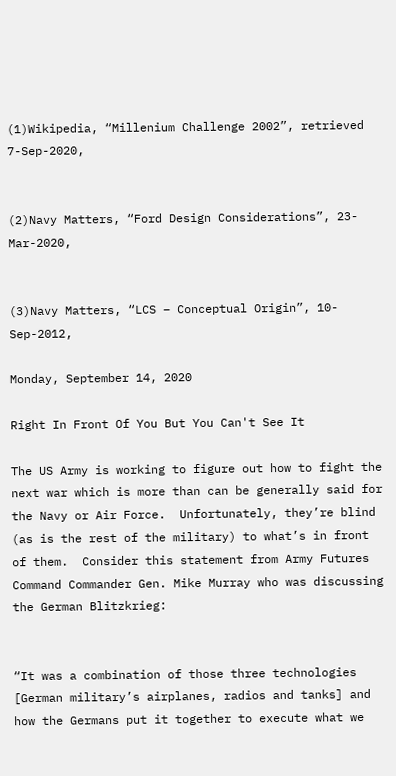(1)Wikipedia, “Millenium Challenge 2002”, retrieved 7-Sep-2020,


(2)Navy Matters, “Ford Design Considerations”, 23-Mar-2020,


(3)Navy Matters, “LCS – Conceptual Origin”, 10-Sep-2012,

Monday, September 14, 2020

Right In Front Of You But You Can't See It

The US Army is working to figure out how to fight the next war which is more than can be generally said for the Navy or Air Force.  Unfortunately, they’re blind (as is the rest of the military) to what’s in front of them.  Consider this statement from Army Futures Command Commander Gen. Mike Murray who was discussing the German Blitzkrieg:


“It was a combination of those three technologies [German military’s airplanes, radios and tanks] and how the Germans put it together to execute what we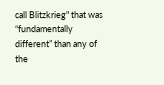call Blitzkrieg" that was “fundamentally different” than any of the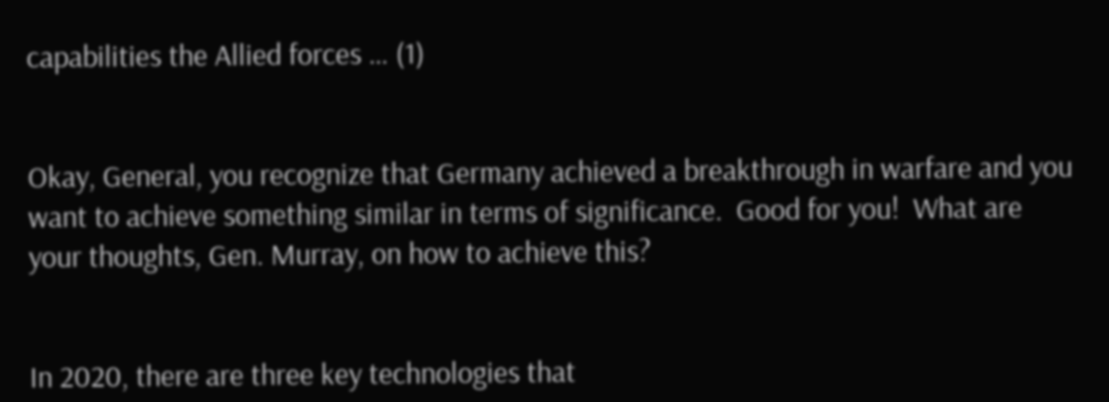capabilities the Allied forces … (1)


Okay, General, you recognize that Germany achieved a breakthrough in warfare and you want to achieve something similar in terms of significance.  Good for you!  What are your thoughts, Gen. Murray, on how to achieve this?


In 2020, there are three key technologies that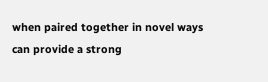when paired together in novel ways can provide a strong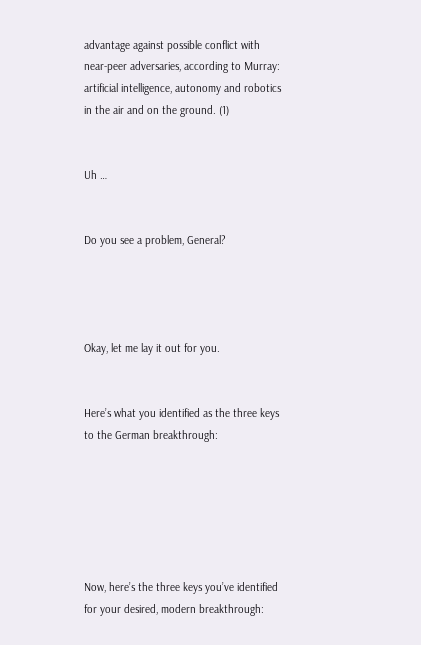advantage against possible conflict with near-peer adversaries, according to Murray: artificial intelligence, autonomy and robotics in the air and on the ground. (1)


Uh …


Do you see a problem, General?




Okay, let me lay it out for you.


Here’s what you identified as the three keys to the German breakthrough:






Now, here’s the three keys you’ve identified for your desired, modern breakthrough: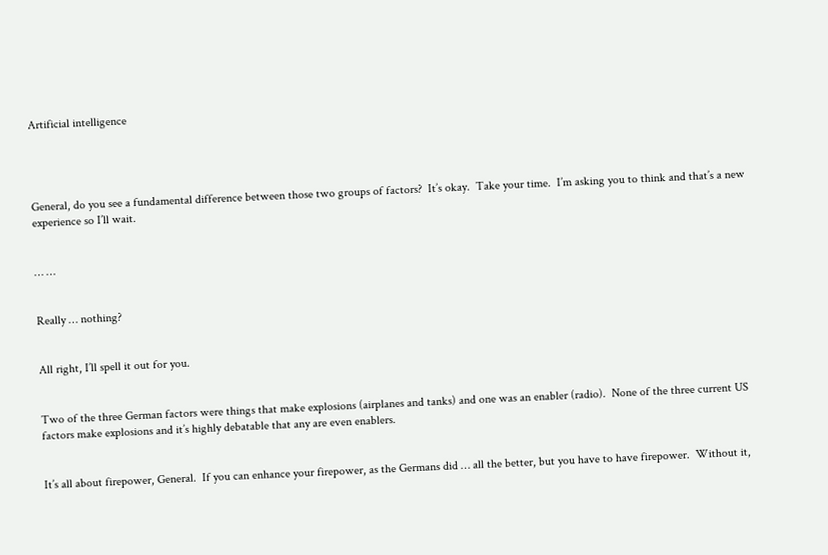Artificial intelligence




General, do you see a fundamental difference between those two groups of factors?  It’s okay.  Take your time.  I’m asking you to think and that’s a new experience so I’ll wait.


… …


Really … nothing?


All right, I’ll spell it out for you.


Two of the three German factors were things that make explosions (airplanes and tanks) and one was an enabler (radio).  None of the three current US factors make explosions and it’s highly debatable that any are even enablers.


It’s all about firepower, General.  If you can enhance your firepower, as the Germans did … all the better, but you have to have firepower.  Without it,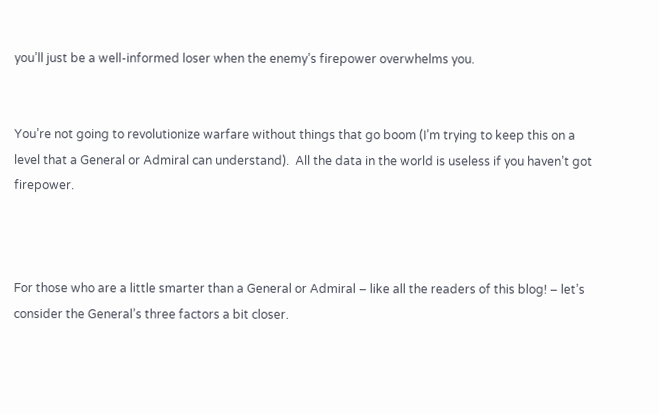you’ll just be a well-informed loser when the enemy’s firepower overwhelms you.


You’re not going to revolutionize warfare without things that go boom (I’m trying to keep this on a level that a General or Admiral can understand).  All the data in the world is useless if you haven’t got firepower.



For those who are a little smarter than a General or Admiral – like all the readers of this blog! – let’s consider the General’s three factors a bit closer.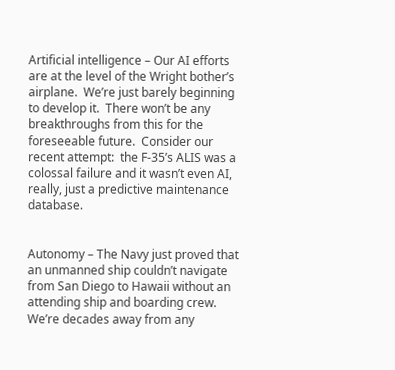Artificial intelligence – Our AI efforts are at the level of the Wright bother’s airplane.  We’re just barely beginning to develop it.  There won’t be any breakthroughs from this for the foreseeable future.  Consider our recent attempt:  the F-35’s ALIS was a colossal failure and it wasn’t even AI, really, just a predictive maintenance database.


Autonomy – The Navy just proved that an unmanned ship couldn’t navigate from San Diego to Hawaii without an attending ship and boarding crew.  We’re decades away from any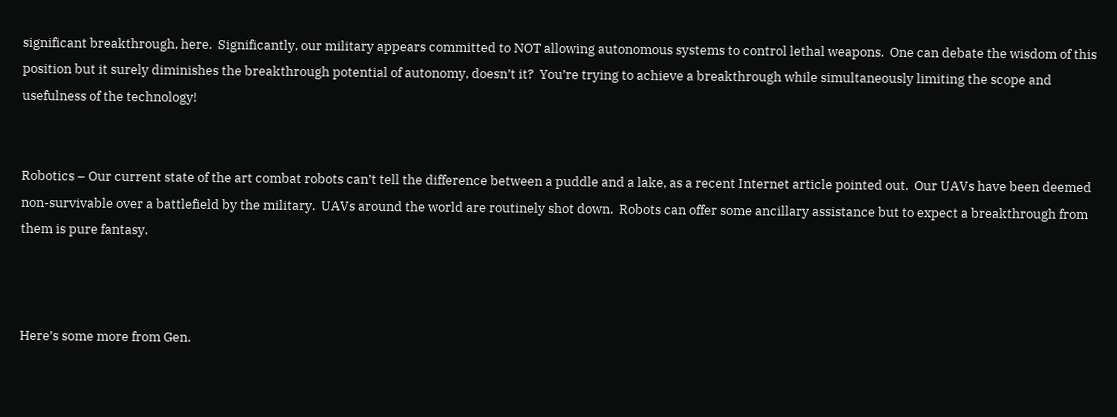significant breakthrough, here.  Significantly, our military appears committed to NOT allowing autonomous systems to control lethal weapons.  One can debate the wisdom of this position but it surely diminishes the breakthrough potential of autonomy, doesn’t it?  You’re trying to achieve a breakthrough while simultaneously limiting the scope and usefulness of the technology!


Robotics – Our current state of the art combat robots can’t tell the difference between a puddle and a lake, as a recent Internet article pointed out.  Our UAVs have been deemed non-survivable over a battlefield by the military.  UAVs around the world are routinely shot down.  Robots can offer some ancillary assistance but to expect a breakthrough from them is pure fantasy.



Here’s some more from Gen.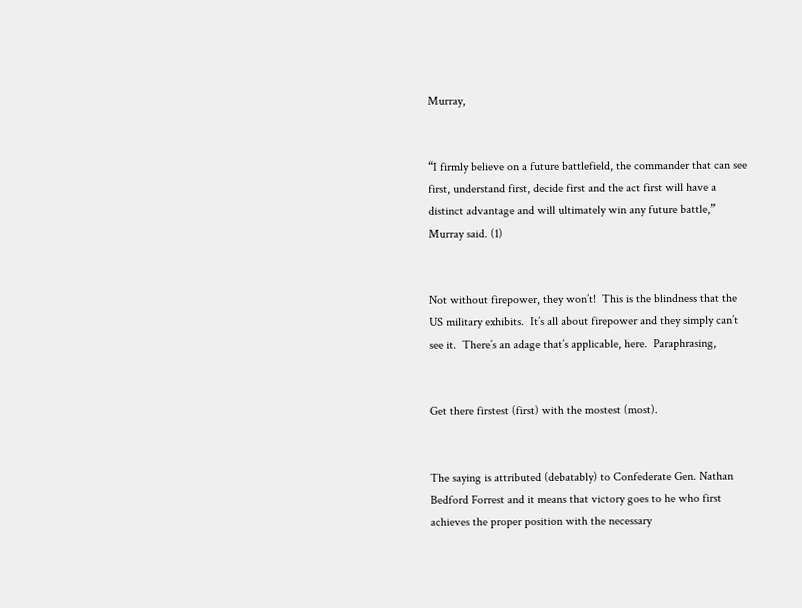Murray,


“I firmly believe on a future battlefield, the commander that can see first, understand first, decide first and the act first will have a distinct advantage and will ultimately win any future battle,” Murray said. (1)


Not without firepower, they won’t!  This is the blindness that the US military exhibits.  It’s all about firepower and they simply can’t see it.  There’s an adage that’s applicable, here.  Paraphrasing,


Get there firstest (first) with the mostest (most).


The saying is attributed (debatably) to Confederate Gen. Nathan Bedford Forrest and it means that victory goes to he who first achieves the proper position with the necessary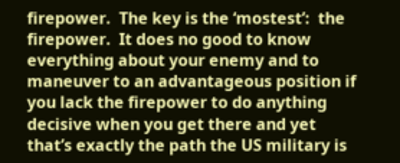firepower.  The key is the ‘mostest’:  the firepower.  It does no good to know everything about your enemy and to maneuver to an advantageous position if you lack the firepower to do anything decisive when you get there and yet that’s exactly the path the US military is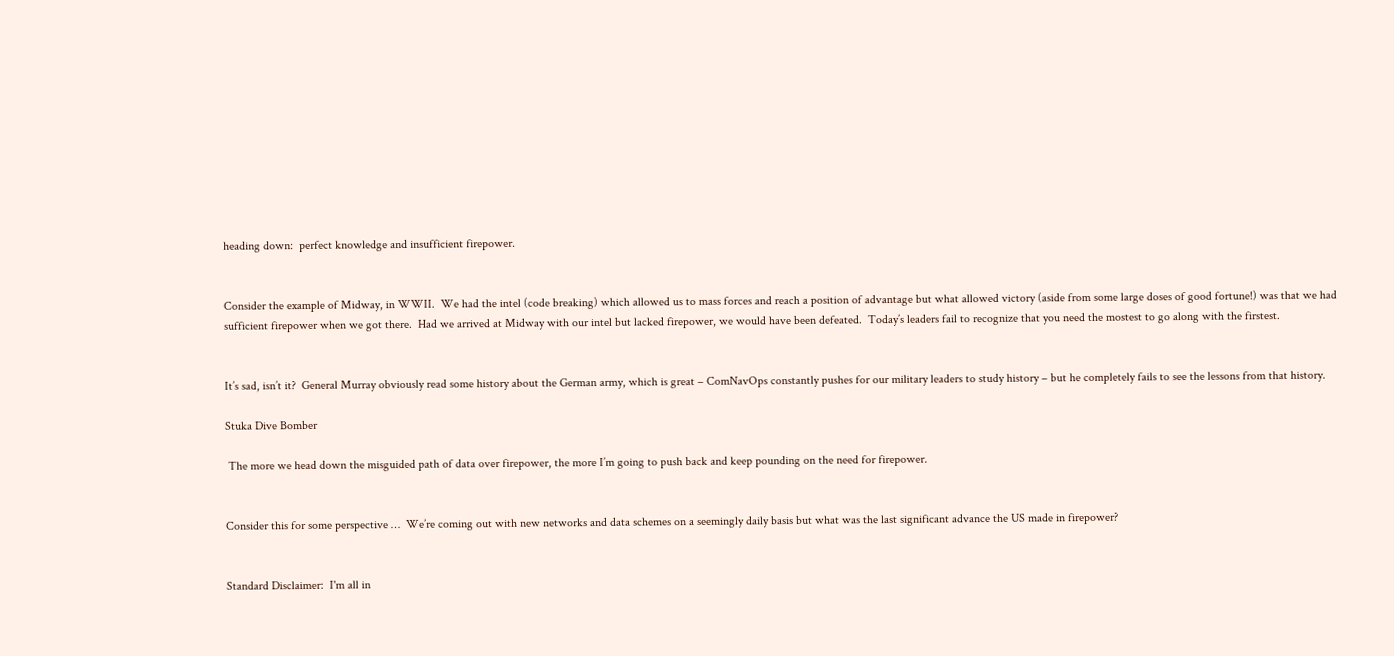heading down:  perfect knowledge and insufficient firepower.


Consider the example of Midway, in WWII.  We had the intel (code breaking) which allowed us to mass forces and reach a position of advantage but what allowed victory (aside from some large doses of good fortune!) was that we had sufficient firepower when we got there.  Had we arrived at Midway with our intel but lacked firepower, we would have been defeated.  Today’s leaders fail to recognize that you need the mostest to go along with the firstest.


It’s sad, isn’t it?  General Murray obviously read some history about the German army, which is great – ComNavOps constantly pushes for our military leaders to study history – but he completely fails to see the lessons from that history.

Stuka Dive Bomber

 The more we head down the misguided path of data over firepower, the more I’m going to push back and keep pounding on the need for firepower.


Consider this for some perspective …  We’re coming out with new networks and data schemes on a seemingly daily basis but what was the last significant advance the US made in firepower?


Standard Disclaimer:  I'm all in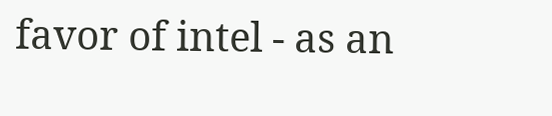favor of intel - as an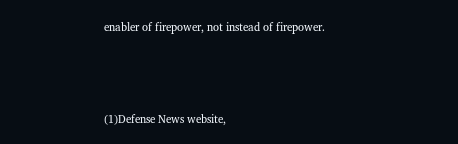enabler of firepower, not instead of firepower.




(1)Defense News website,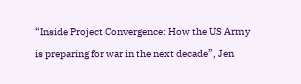“Inside Project Convergence: How the US Army is preparing for war in the next decade”, Jen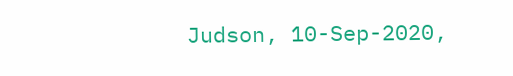Judson, 10-Sep-2020,